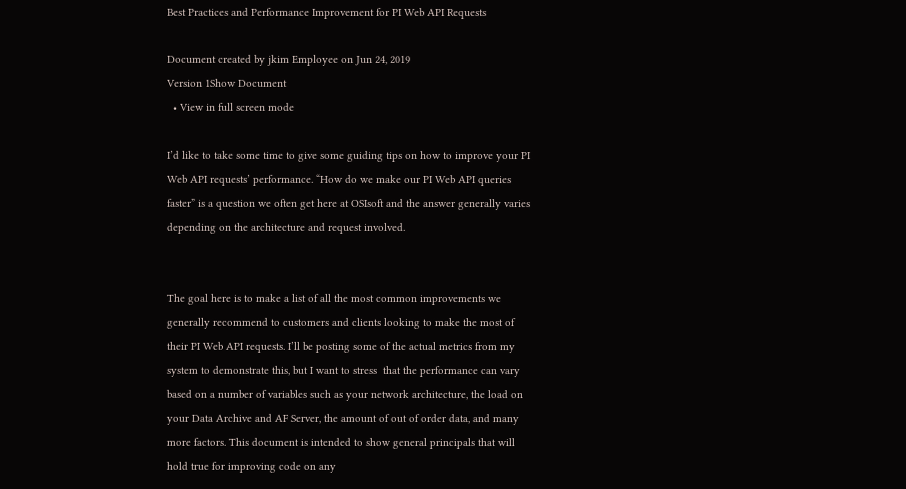Best Practices and Performance Improvement for PI Web API Requests

Document created by jkim Employee on Jun 24, 2019
Version 1Show Document
  • View in full screen mode

I’d like to take some time to give some guiding tips on how to improve your PI Web API requests’ performance. “How do we make our PI Web API queries faster” is a question we often get here at OSIsoft and the answer generally varies depending on the architecture and request involved.


The goal here is to make a list of all the most common improvements we generally recommend to customers and clients looking to make the most of their PI Web API requests. I’ll be posting some of the actual metrics from my system to demonstrate this, but I want to stress  that the performance can vary based on a number of variables such as your network architecture, the load on your Data Archive and AF Server, the amount of out of order data, and many more factors. This document is intended to show general principals that will hold true for improving code on any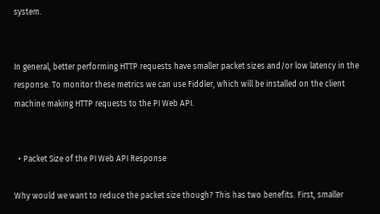system.


In general, better performing HTTP requests have smaller packet sizes and/or low latency in the response. To monitor these metrics we can use Fiddler, which will be installed on the client machine making HTTP requests to the PI Web API.


  • Packet Size of the PI Web API Response

Why would we want to reduce the packet size though? This has two benefits. First, smaller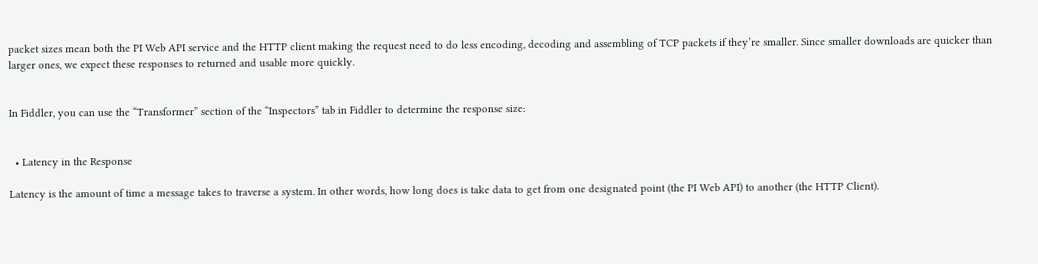packet sizes mean both the PI Web API service and the HTTP client making the request need to do less encoding, decoding and assembling of TCP packets if they’re smaller. Since smaller downloads are quicker than larger ones, we expect these responses to returned and usable more quickly.


In Fiddler, you can use the “Transformer” section of the “Inspectors” tab in Fiddler to determine the response size:


  • Latency in the Response

Latency is the amount of time a message takes to traverse a system. In other words, how long does is take data to get from one designated point (the PI Web API) to another (the HTTP Client).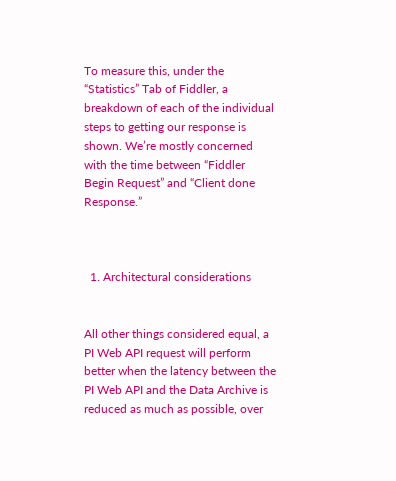To measure this, under the “Statistics” Tab of Fiddler, a breakdown of each of the individual steps to getting our response is shown. We’re mostly concerned with the time between “Fiddler Begin Request” and “Client done Response.”



  1. Architectural considerations


All other things considered equal, a PI Web API request will perform better when the latency between the PI Web API and the Data Archive is reduced as much as possible, over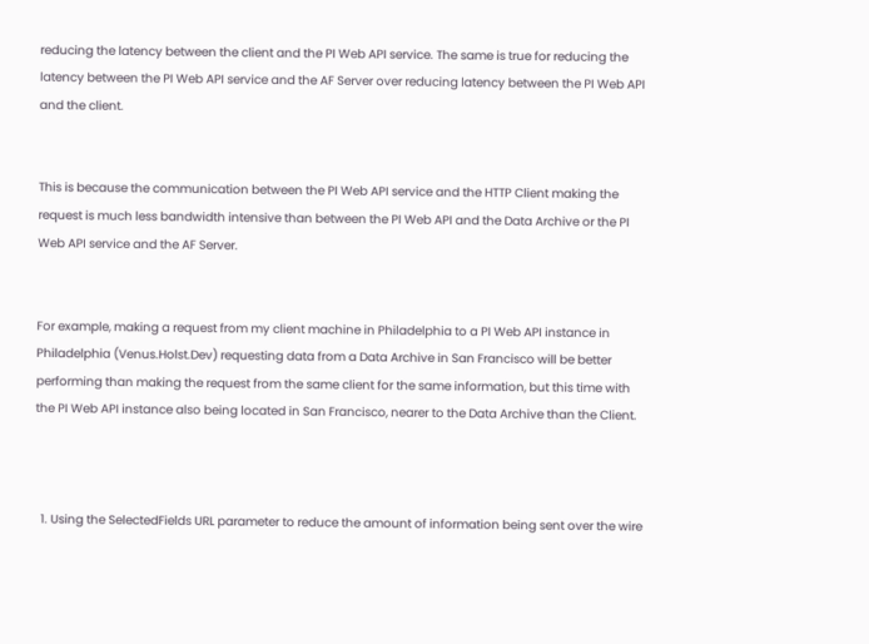reducing the latency between the client and the PI Web API service. The same is true for reducing the latency between the PI Web API service and the AF Server over reducing latency between the PI Web API and the client.


This is because the communication between the PI Web API service and the HTTP Client making the request is much less bandwidth intensive than between the PI Web API and the Data Archive or the PI Web API service and the AF Server.


For example, making a request from my client machine in Philadelphia to a PI Web API instance in Philadelphia (Venus.Holst.Dev) requesting data from a Data Archive in San Francisco will be better performing than making the request from the same client for the same information, but this time with the PI Web API instance also being located in San Francisco, nearer to the Data Archive than the Client.



  1. Using the SelectedFields URL parameter to reduce the amount of information being sent over the wire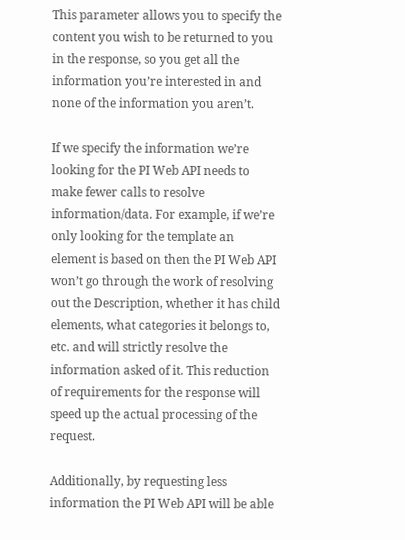This parameter allows you to specify the content you wish to be returned to you in the response, so you get all the information you’re interested in and none of the information you aren’t.

If we specify the information we’re looking for the PI Web API needs to make fewer calls to resolve information/data. For example, if we’re only looking for the template an element is based on then the PI Web API won’t go through the work of resolving out the Description, whether it has child elements, what categories it belongs to, etc. and will strictly resolve the information asked of it. This reduction of requirements for the response will speed up the actual processing of the request.

Additionally, by requesting less information the PI Web API will be able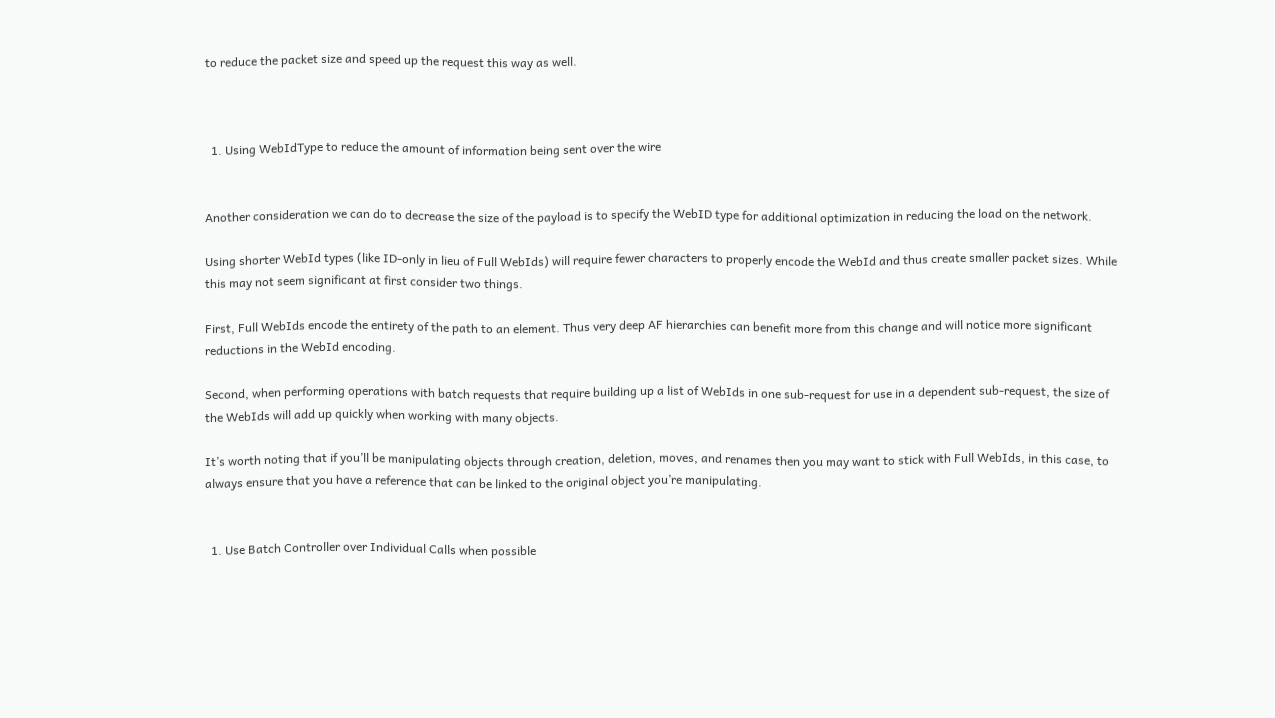to reduce the packet size and speed up the request this way as well.



  1. Using WebIdType to reduce the amount of information being sent over the wire


Another consideration we can do to decrease the size of the payload is to specify the WebID type for additional optimization in reducing the load on the network.

Using shorter WebId types (like ID-only in lieu of Full WebIds) will require fewer characters to properly encode the WebId and thus create smaller packet sizes. While this may not seem significant at first consider two things.

First, Full WebIds encode the entirety of the path to an element. Thus very deep AF hierarchies can benefit more from this change and will notice more significant reductions in the WebId encoding.

Second, when performing operations with batch requests that require building up a list of WebIds in one sub-request for use in a dependent sub-request, the size of the WebIds will add up quickly when working with many objects.

It’s worth noting that if you’ll be manipulating objects through creation, deletion, moves, and renames then you may want to stick with Full WebIds, in this case, to always ensure that you have a reference that can be linked to the original object you’re manipulating.


  1. Use Batch Controller over Individual Calls when possible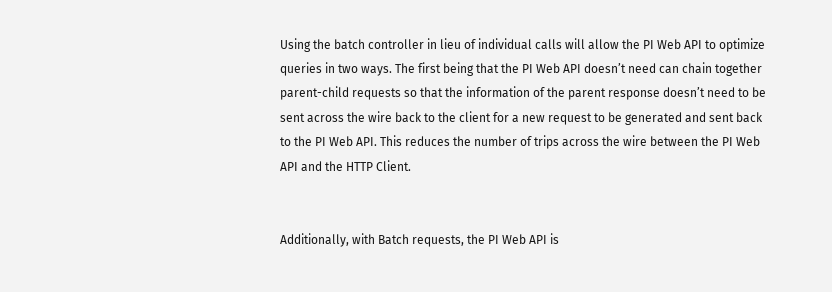Using the batch controller in lieu of individual calls will allow the PI Web API to optimize queries in two ways. The first being that the PI Web API doesn’t need can chain together parent-child requests so that the information of the parent response doesn’t need to be sent across the wire back to the client for a new request to be generated and sent back to the PI Web API. This reduces the number of trips across the wire between the PI Web API and the HTTP Client.


Additionally, with Batch requests, the PI Web API is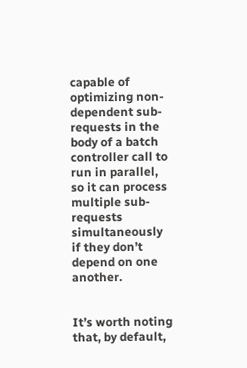capable of optimizing non-dependent sub-requests in the body of a batch controller call to run in parallel, so it can process multiple sub-requests simultaneously if they don’t depend on one another.


It’s worth noting that, by default,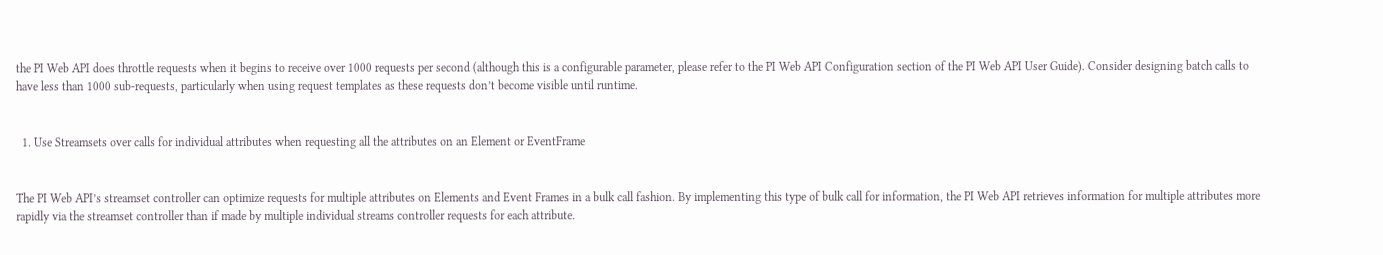the PI Web API does throttle requests when it begins to receive over 1000 requests per second (although this is a configurable parameter, please refer to the PI Web API Configuration section of the PI Web API User Guide). Consider designing batch calls to have less than 1000 sub-requests, particularly when using request templates as these requests don’t become visible until runtime.


  1. Use Streamsets over calls for individual attributes when requesting all the attributes on an Element or EventFrame


The PI Web API’s streamset controller can optimize requests for multiple attributes on Elements and Event Frames in a bulk call fashion. By implementing this type of bulk call for information, the PI Web API retrieves information for multiple attributes more rapidly via the streamset controller than if made by multiple individual streams controller requests for each attribute.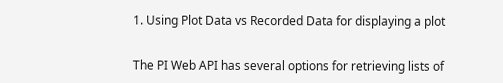1. Using Plot Data vs Recorded Data for displaying a plot


The PI Web API has several options for retrieving lists of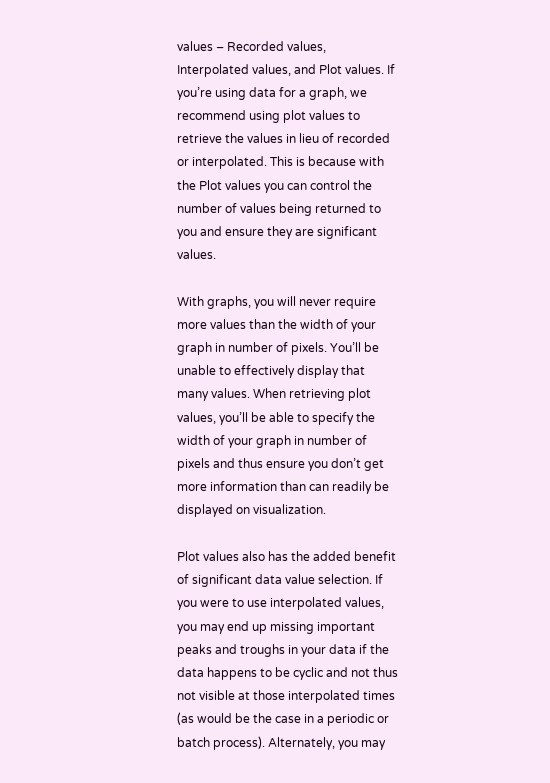values – Recorded values, Interpolated values, and Plot values. If you’re using data for a graph, we recommend using plot values to retrieve the values in lieu of recorded or interpolated. This is because with the Plot values you can control the number of values being returned to you and ensure they are significant values.

With graphs, you will never require more values than the width of your graph in number of pixels. You’ll be unable to effectively display that many values. When retrieving plot values, you’ll be able to specify the width of your graph in number of pixels and thus ensure you don’t get more information than can readily be displayed on visualization.

Plot values also has the added benefit of significant data value selection. If you were to use interpolated values, you may end up missing important peaks and troughs in your data if the data happens to be cyclic and not thus not visible at those interpolated times (as would be the case in a periodic or batch process). Alternately, you may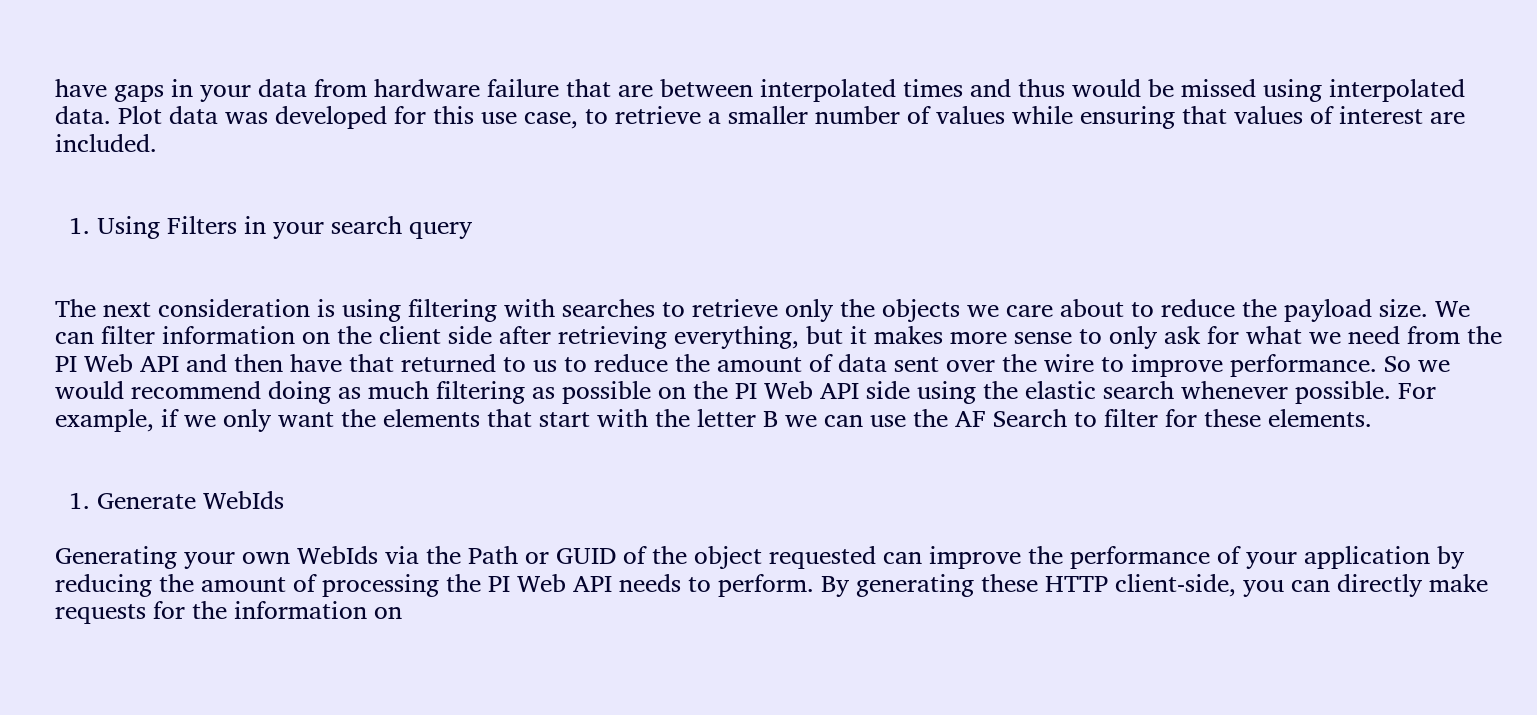have gaps in your data from hardware failure that are between interpolated times and thus would be missed using interpolated data. Plot data was developed for this use case, to retrieve a smaller number of values while ensuring that values of interest are included.


  1. Using Filters in your search query


The next consideration is using filtering with searches to retrieve only the objects we care about to reduce the payload size. We can filter information on the client side after retrieving everything, but it makes more sense to only ask for what we need from the PI Web API and then have that returned to us to reduce the amount of data sent over the wire to improve performance. So we would recommend doing as much filtering as possible on the PI Web API side using the elastic search whenever possible. For example, if we only want the elements that start with the letter B we can use the AF Search to filter for these elements.


  1. Generate WebIds

Generating your own WebIds via the Path or GUID of the object requested can improve the performance of your application by reducing the amount of processing the PI Web API needs to perform. By generating these HTTP client-side, you can directly make requests for the information on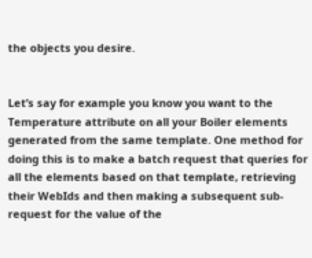the objects you desire.


Let’s say for example you know you want to the Temperature attribute on all your Boiler elements generated from the same template. One method for doing this is to make a batch request that queries for all the elements based on that template, retrieving their WebIds and then making a subsequent sub-request for the value of the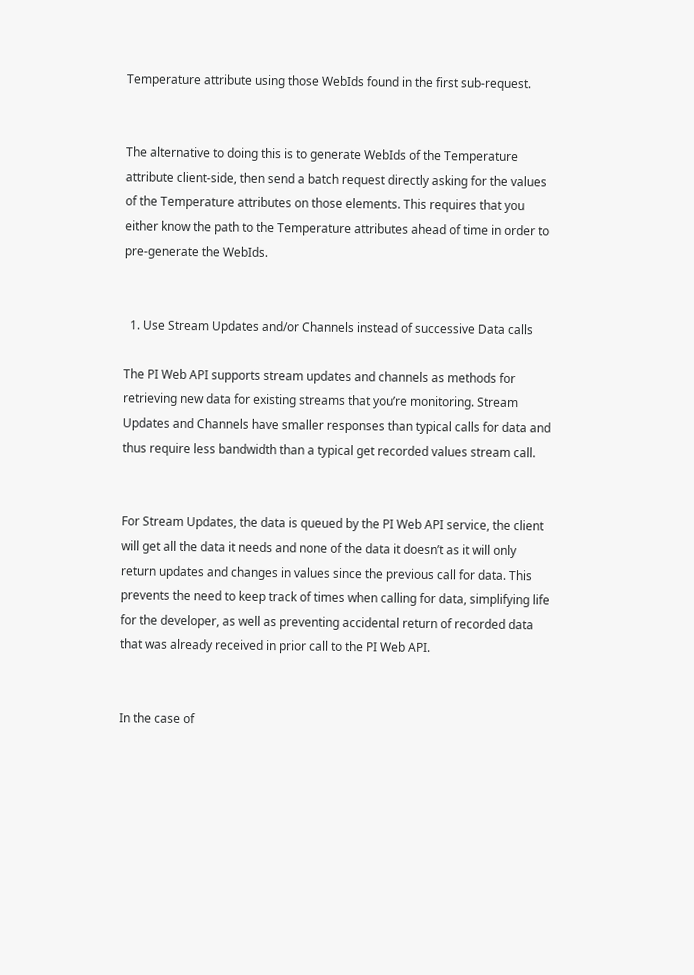Temperature attribute using those WebIds found in the first sub-request.


The alternative to doing this is to generate WebIds of the Temperature attribute client-side, then send a batch request directly asking for the values of the Temperature attributes on those elements. This requires that you either know the path to the Temperature attributes ahead of time in order to pre-generate the WebIds.


  1. Use Stream Updates and/or Channels instead of successive Data calls

The PI Web API supports stream updates and channels as methods for retrieving new data for existing streams that you’re monitoring. Stream Updates and Channels have smaller responses than typical calls for data and thus require less bandwidth than a typical get recorded values stream call.


For Stream Updates, the data is queued by the PI Web API service, the client will get all the data it needs and none of the data it doesn’t as it will only return updates and changes in values since the previous call for data. This prevents the need to keep track of times when calling for data, simplifying life for the developer, as well as preventing accidental return of recorded data that was already received in prior call to the PI Web API.


In the case of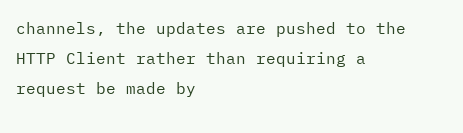channels, the updates are pushed to the HTTP Client rather than requiring a request be made by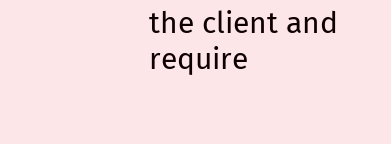the client and require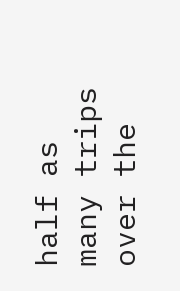half as many trips over the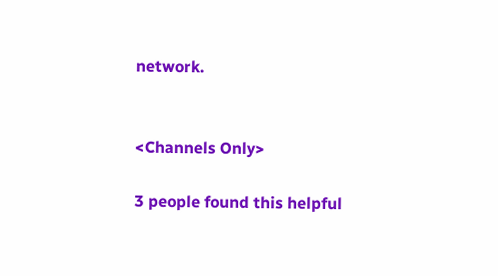network.


<Channels Only>

3 people found this helpful